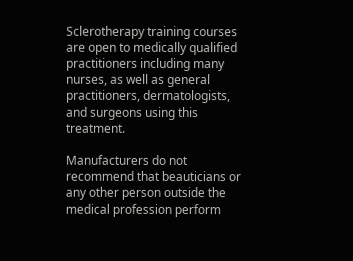Sclerotherapy training courses are open to medically qualified practitioners including many nurses, as well as general practitioners, dermatologists, and surgeons using this treatment.

Manufacturers do not recommend that beauticians or any other person outside the medical profession perform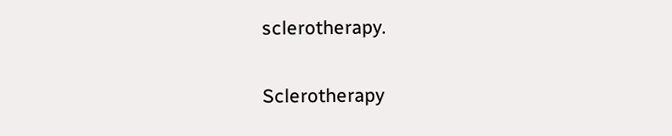sclerotherapy.

Sclerotherapy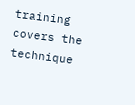training covers the technique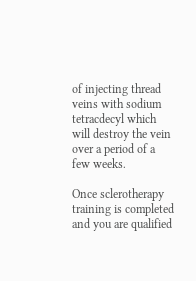of injecting thread veins with sodium tetracdecyl which will destroy the vein over a period of a few weeks.

Once sclerotherapy training is completed and you are qualified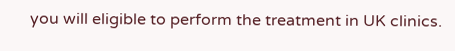you will eligible to perform the treatment in UK clinics.